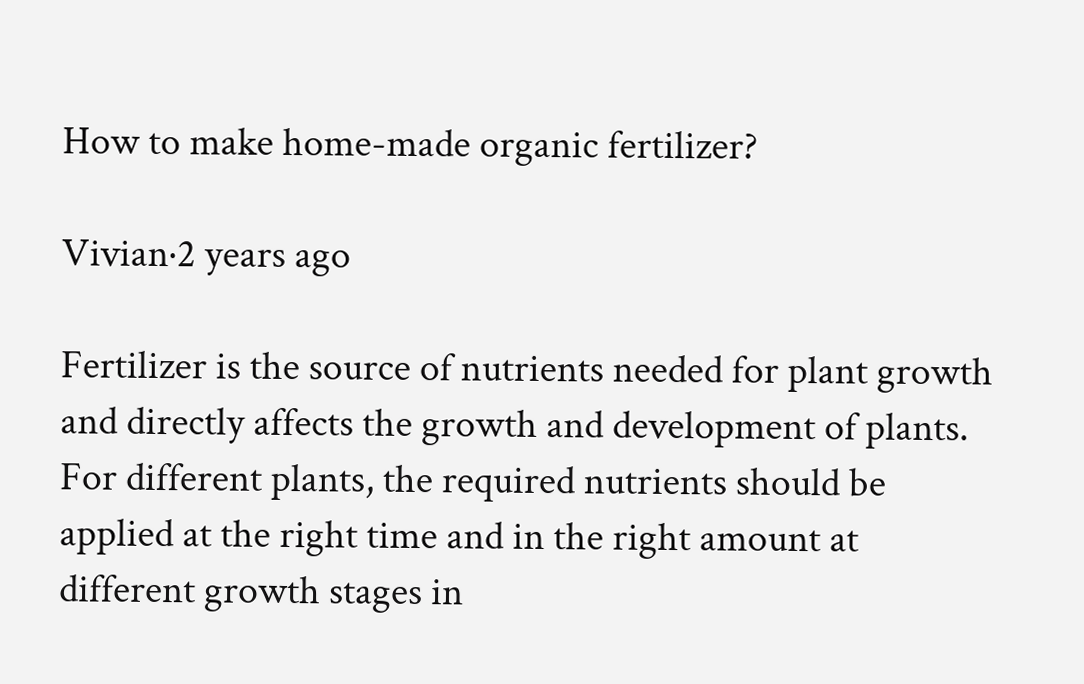How to make home-made organic fertilizer?

Vivian·2 years ago

Fertilizer is the source of nutrients needed for plant growth and directly affects the growth and development of plants. For different plants, the required nutrients should be applied at the right time and in the right amount at different growth stages in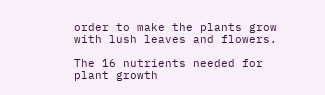order to make the plants grow with lush leaves and flowers.

The 16 nutrients needed for plant growth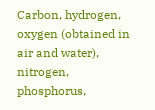Carbon, hydrogen, oxygen (obtained in air and water), nitrogen, phosphorus,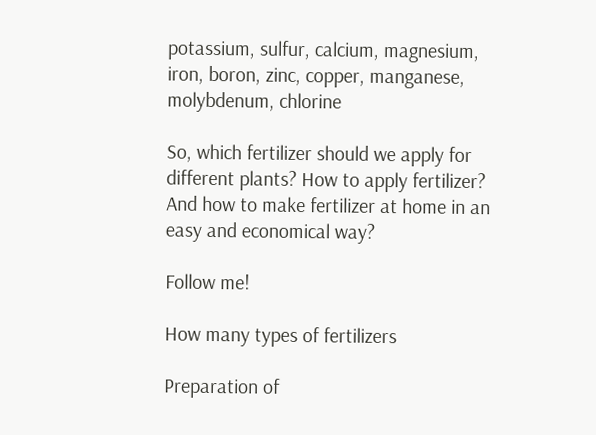potassium, sulfur, calcium, magnesium, iron, boron, zinc, copper, manganese, molybdenum, chlorine

So, which fertilizer should we apply for different plants? How to apply fertilizer? And how to make fertilizer at home in an easy and economical way?

Follow me!

How many types of fertilizers

Preparation of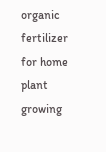organic fertilizer for home plant growing